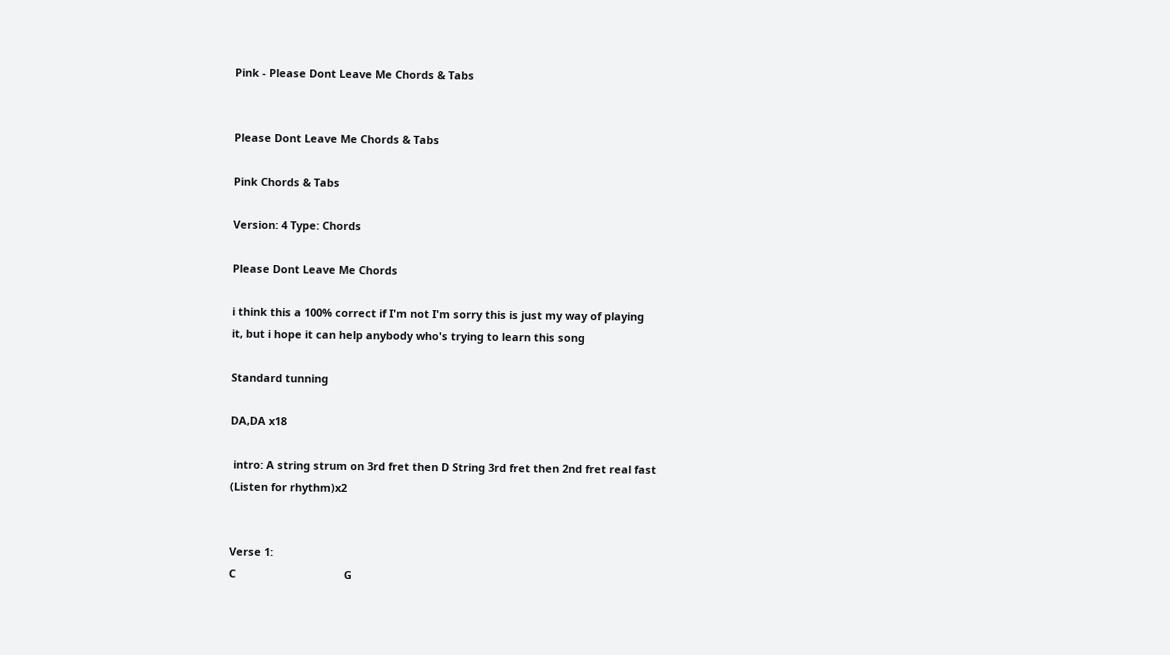Pink - Please Dont Leave Me Chords & Tabs


Please Dont Leave Me Chords & Tabs

Pink Chords & Tabs

Version: 4 Type: Chords

Please Dont Leave Me Chords

i think this a 100% correct if I'm not I'm sorry this is just my way of playing
it, but i hope it can help anybody who's trying to learn this song

Standard tunning

DA,DA x18

 intro: A string strum on 3rd fret then D String 3rd fret then 2nd fret real fast
(Listen for rhythm)x2


Verse 1:
C                                    G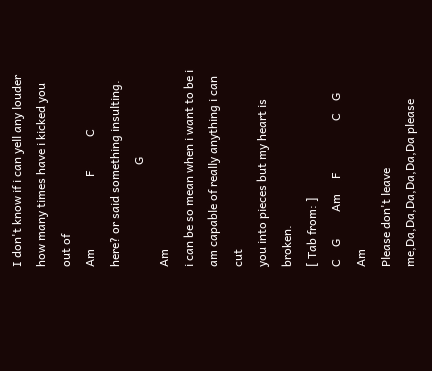I don't know if i can yell any louder how many times have i kicked you out of
Am                        F           C
here? or said something insulting.
                                  G                               Am
i can be so mean when i want to be i am capable of really anything i can cut
you into pieces but my heart is broken.
[ Tab from: ]
C    G         Am     F                 C    G        Am
Please don't leave me,Da,Da,Da,Da,Da,Da please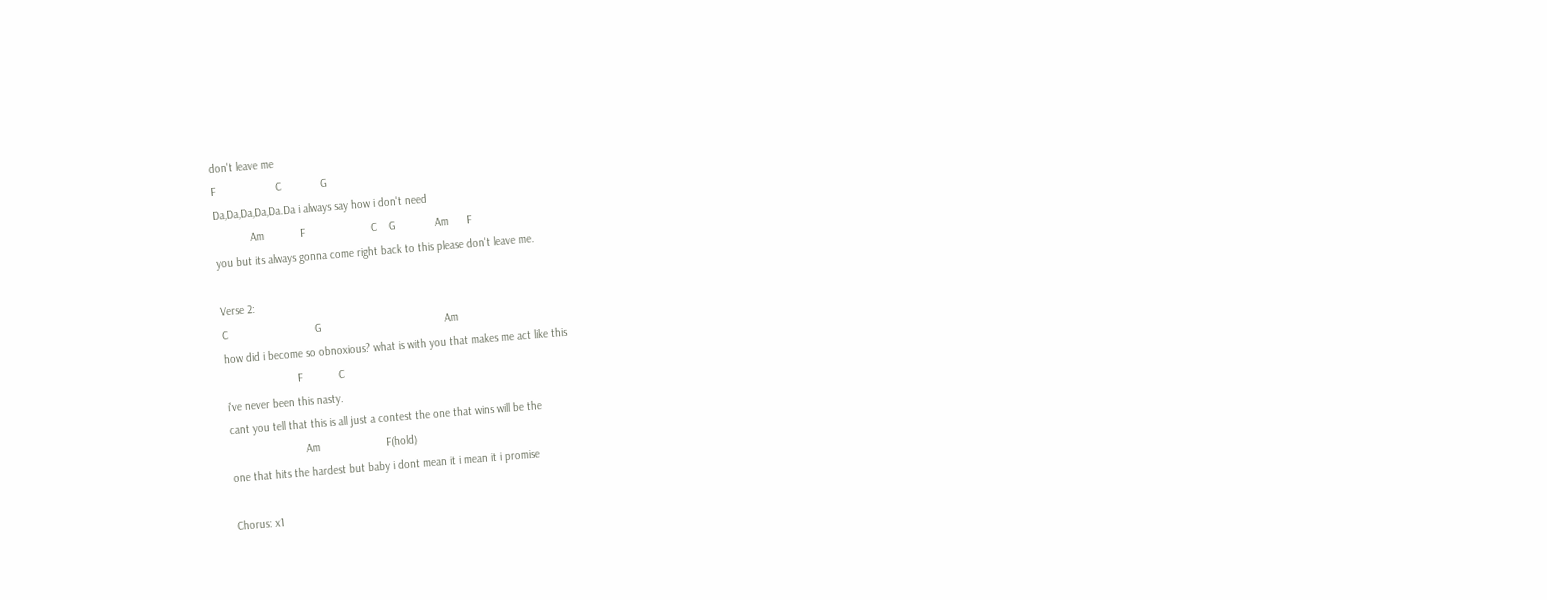don't leave me
F                    C             G
Da,Da,Da,Da,Da.Da i always say how i don't need
            Am            F                      C    G             Am      F
you but its always gonna come right back to this please don't leave me.

Verse 2:
C                             G                                         Am
how did i become so obnoxious? what is with you that makes me act like this
                        F            C
i've never been this nasty.
cant you tell that this is all just a contest the one that wins will be the
                         Am                      F(hold)
one that hits the hardest but baby i dont mean it i mean it i promise

Chorus: x1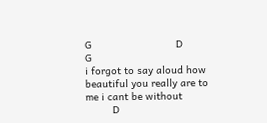G                            D                           G
i forgot to say aloud how beautiful you really are to me i cant be without
         D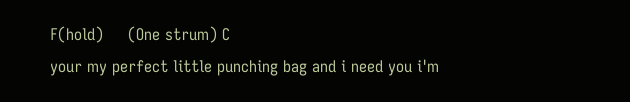F(hold)     (One strum) C
your my perfect little punching bag and i need you i'm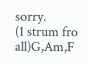sorry.
(1 strum fro all)G,Am,F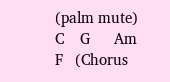(palm mute)
C    G      Am      F   (Chorus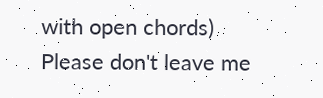with open chords)
Please don't leave me